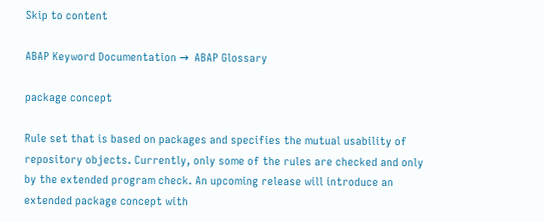Skip to content

ABAP Keyword Documentation →  ABAP Glossary

package concept

Rule set that is based on packages and specifies the mutual usability of repository objects. Currently, only some of the rules are checked and only by the extended program check. An upcoming release will introduce an extended package concept with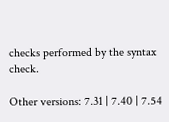checks performed by the syntax check.

Other versions: 7.31 | 7.40 | 7.54